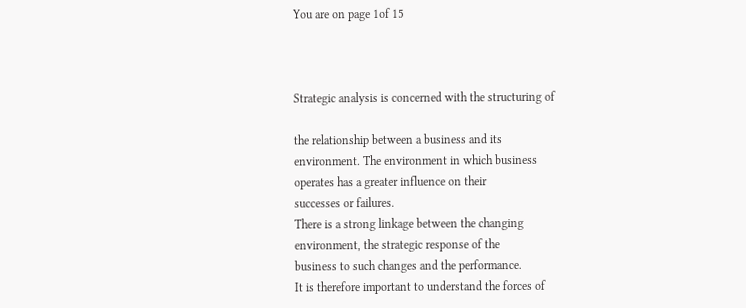You are on page 1of 15



Strategic analysis is concerned with the structuring of

the relationship between a business and its
environment. The environment in which business
operates has a greater influence on their
successes or failures.
There is a strong linkage between the changing
environment, the strategic response of the
business to such changes and the performance.
It is therefore important to understand the forces of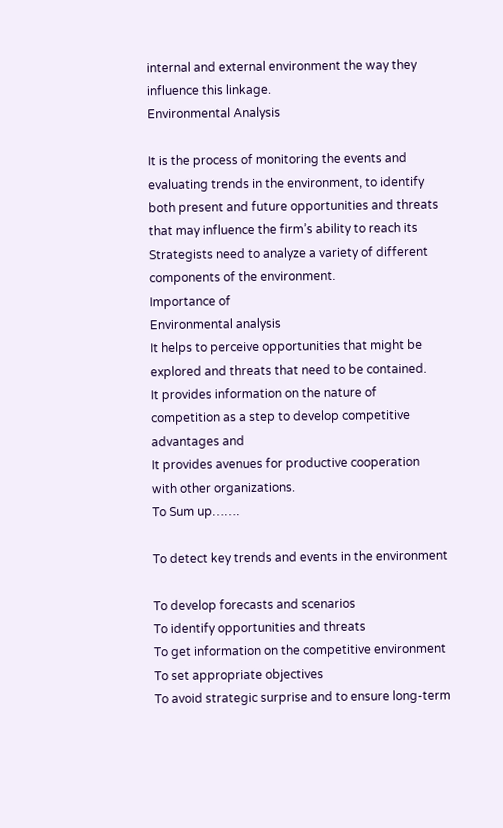internal and external environment the way they
influence this linkage.
Environmental Analysis

It is the process of monitoring the events and
evaluating trends in the environment, to identify
both present and future opportunities and threats
that may influence the firm’s ability to reach its
Strategists need to analyze a variety of different
components of the environment.
Importance of
Environmental analysis
It helps to perceive opportunities that might be
explored and threats that need to be contained.
It provides information on the nature of
competition as a step to develop competitive
advantages and
It provides avenues for productive cooperation
with other organizations.
To Sum up…….

To detect key trends and events in the environment

To develop forecasts and scenarios
To identify opportunities and threats
To get information on the competitive environment
To set appropriate objectives
To avoid strategic surprise and to ensure long-term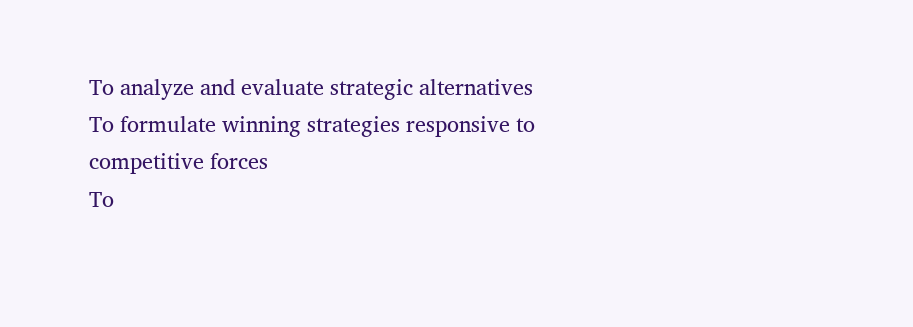To analyze and evaluate strategic alternatives
To formulate winning strategies responsive to
competitive forces
To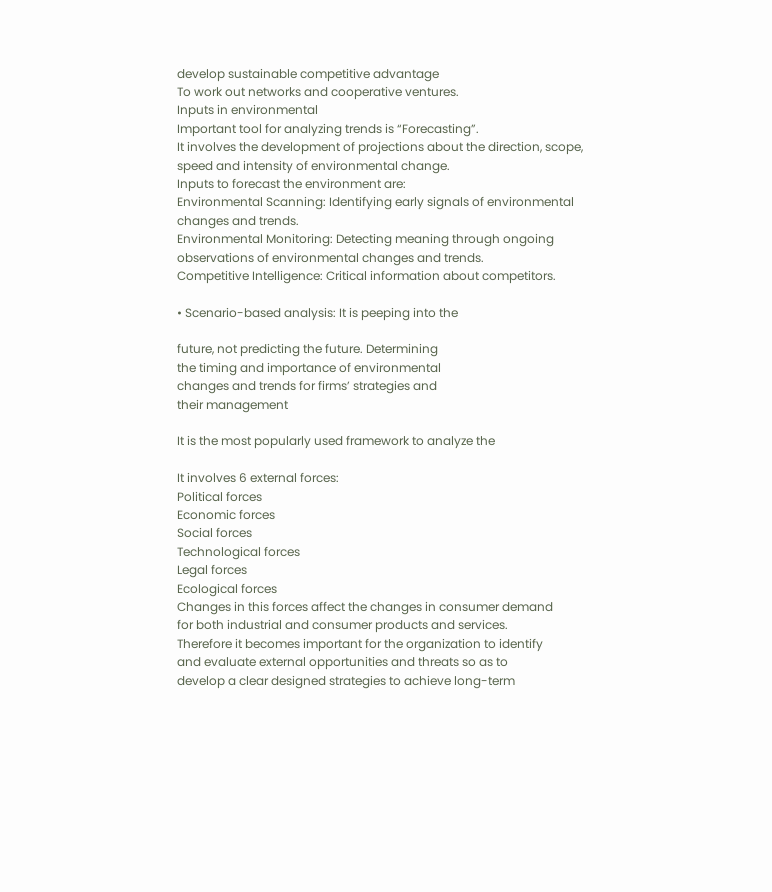develop sustainable competitive advantage
To work out networks and cooperative ventures.
Inputs in environmental
Important tool for analyzing trends is “Forecasting”.
It involves the development of projections about the direction, scope,
speed and intensity of environmental change.
Inputs to forecast the environment are:
Environmental Scanning: Identifying early signals of environmental
changes and trends.
Environmental Monitoring: Detecting meaning through ongoing
observations of environmental changes and trends.
Competitive Intelligence: Critical information about competitors.

• Scenario-based analysis: It is peeping into the

future, not predicting the future. Determining
the timing and importance of environmental
changes and trends for firms’ strategies and
their management

It is the most popularly used framework to analyze the

It involves 6 external forces:
Political forces
Economic forces
Social forces
Technological forces
Legal forces
Ecological forces
Changes in this forces affect the changes in consumer demand
for both industrial and consumer products and services.
Therefore it becomes important for the organization to identify
and evaluate external opportunities and threats so as to
develop a clear designed strategies to achieve long-term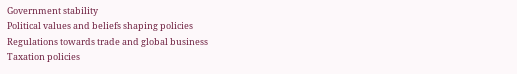Government stability
Political values and beliefs shaping policies
Regulations towards trade and global business
Taxation policies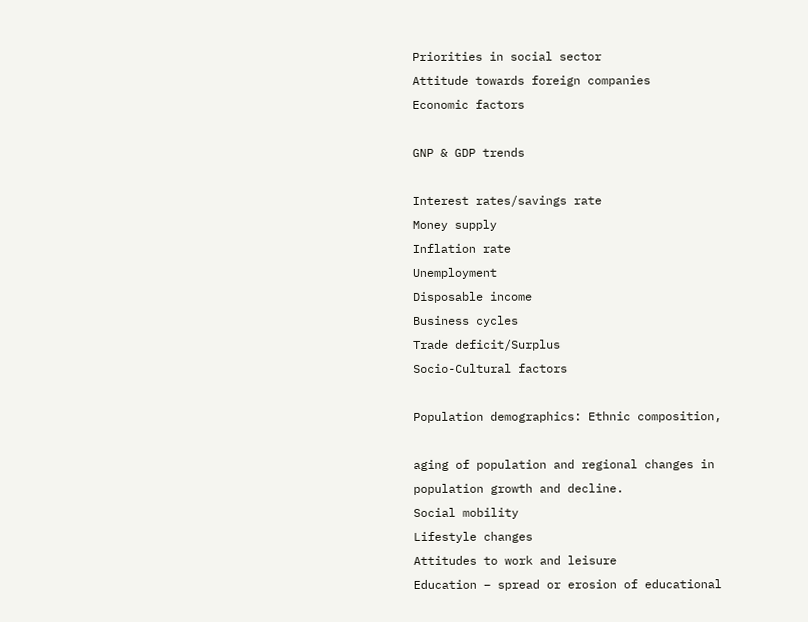Priorities in social sector
Attitude towards foreign companies
Economic factors

GNP & GDP trends

Interest rates/savings rate
Money supply
Inflation rate
Unemployment
Disposable income
Business cycles
Trade deficit/Surplus
Socio-Cultural factors

Population demographics: Ethnic composition,

aging of population and regional changes in
population growth and decline.
Social mobility
Lifestyle changes
Attitudes to work and leisure
Education – spread or erosion of educational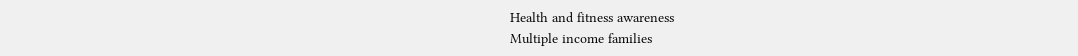Health and fitness awareness
Multiple income families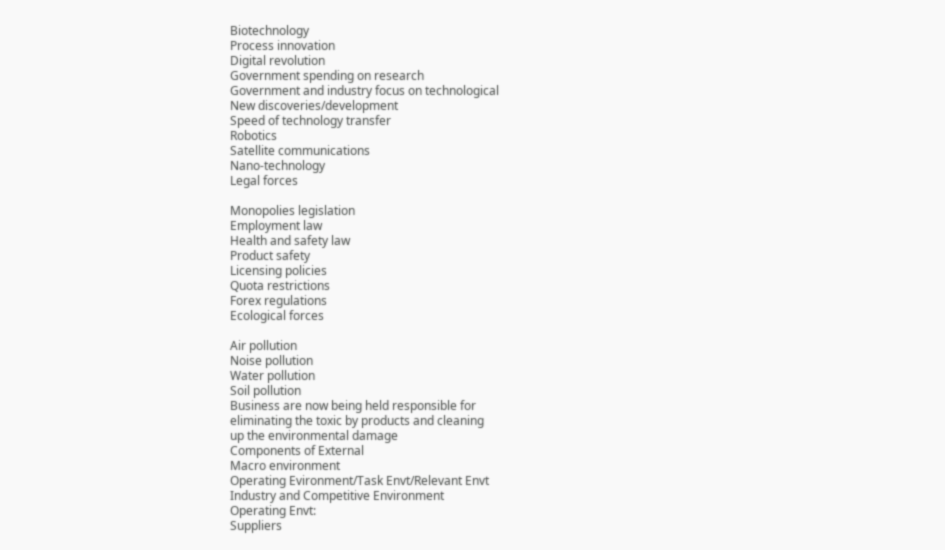Biotechnology
Process innovation
Digital revolution
Government spending on research
Government and industry focus on technological
New discoveries/development
Speed of technology transfer
Robotics
Satellite communications
Nano-technology
Legal forces

Monopolies legislation
Employment law
Health and safety law
Product safety
Licensing policies
Quota restrictions
Forex regulations
Ecological forces

Air pollution
Noise pollution
Water pollution
Soil pollution
Business are now being held responsible for
eliminating the toxic by products and cleaning
up the environmental damage
Components of External
Macro environment
Operating Evironment/Task Envt/Relevant Envt
Industry and Competitive Environment
Operating Envt:
Suppliers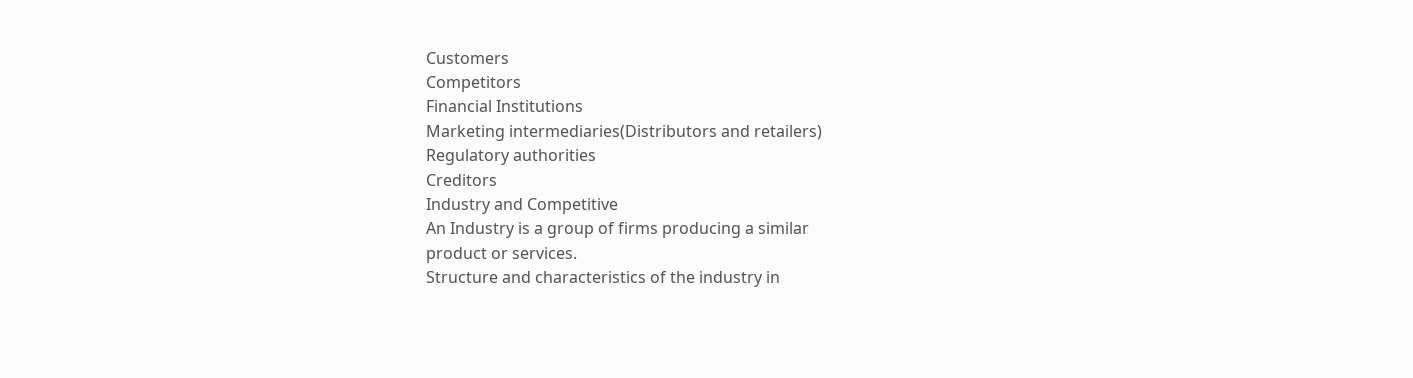Customers
Competitors
Financial Institutions
Marketing intermediaries(Distributors and retailers)
Regulatory authorities
Creditors
Industry and Competitive
An Industry is a group of firms producing a similar
product or services.
Structure and characteristics of the industry in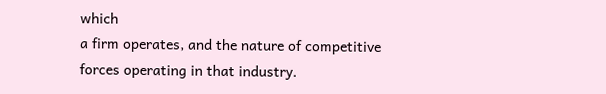which
a firm operates, and the nature of competitive
forces operating in that industry.